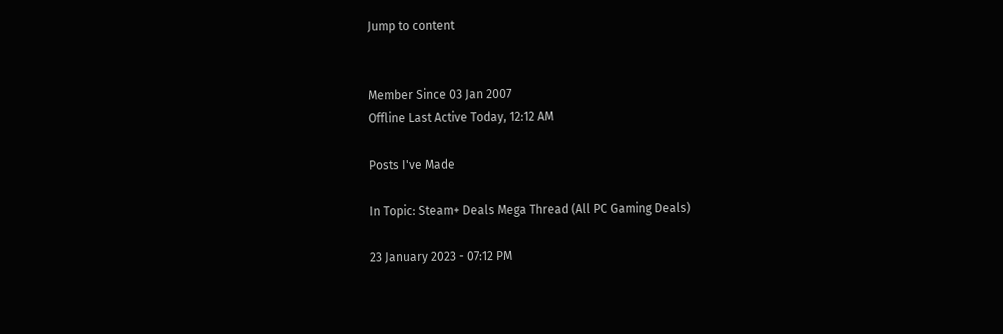Jump to content


Member Since 03 Jan 2007
Offline Last Active Today, 12:12 AM

Posts I've Made

In Topic: Steam+ Deals Mega Thread (All PC Gaming Deals)

23 January 2023 - 07:12 PM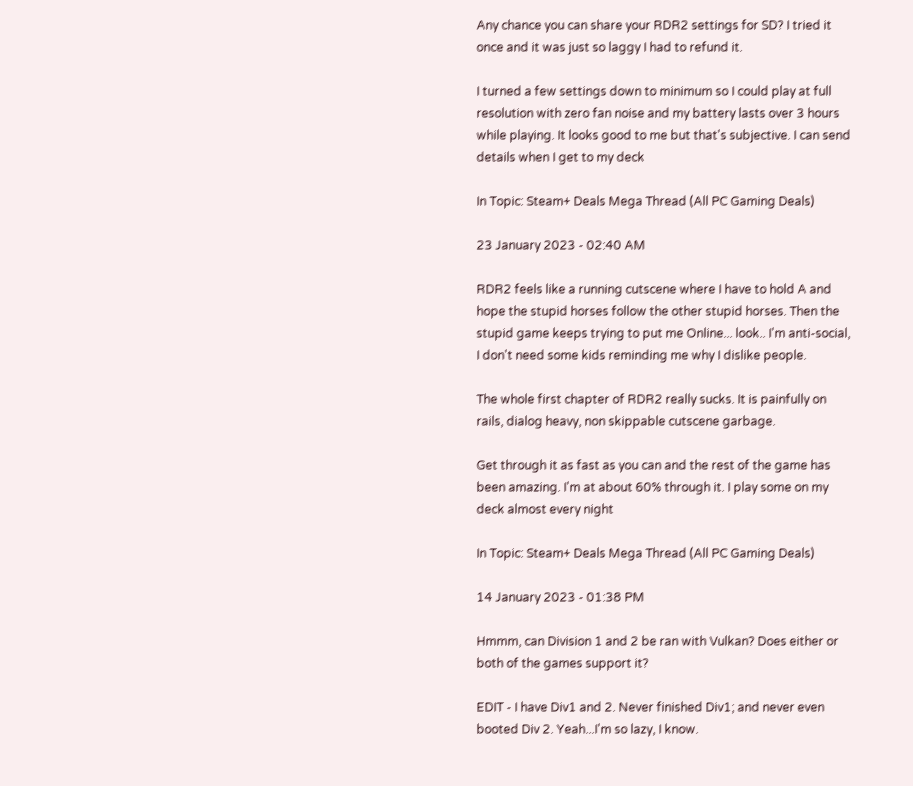Any chance you can share your RDR2 settings for SD? I tried it once and it was just so laggy I had to refund it.

I turned a few settings down to minimum so I could play at full resolution with zero fan noise and my battery lasts over 3 hours while playing. It looks good to me but that's subjective. I can send details when I get to my deck

In Topic: Steam+ Deals Mega Thread (All PC Gaming Deals)

23 January 2023 - 02:40 AM

RDR2 feels like a running cutscene where I have to hold A and hope the stupid horses follow the other stupid horses. Then the stupid game keeps trying to put me Online... look.. I'm anti-social, I don't need some kids reminding me why I dislike people.

The whole first chapter of RDR2 really sucks. It is painfully on rails, dialog heavy, non skippable cutscene garbage.

Get through it as fast as you can and the rest of the game has been amazing. I'm at about 60% through it. I play some on my deck almost every night

In Topic: Steam+ Deals Mega Thread (All PC Gaming Deals)

14 January 2023 - 01:38 PM

Hmmm, can Division 1 and 2 be ran with Vulkan? Does either or both of the games support it?

EDIT - I have Div1 and 2. Never finished Div1; and never even booted Div 2. Yeah...I'm so lazy, I know.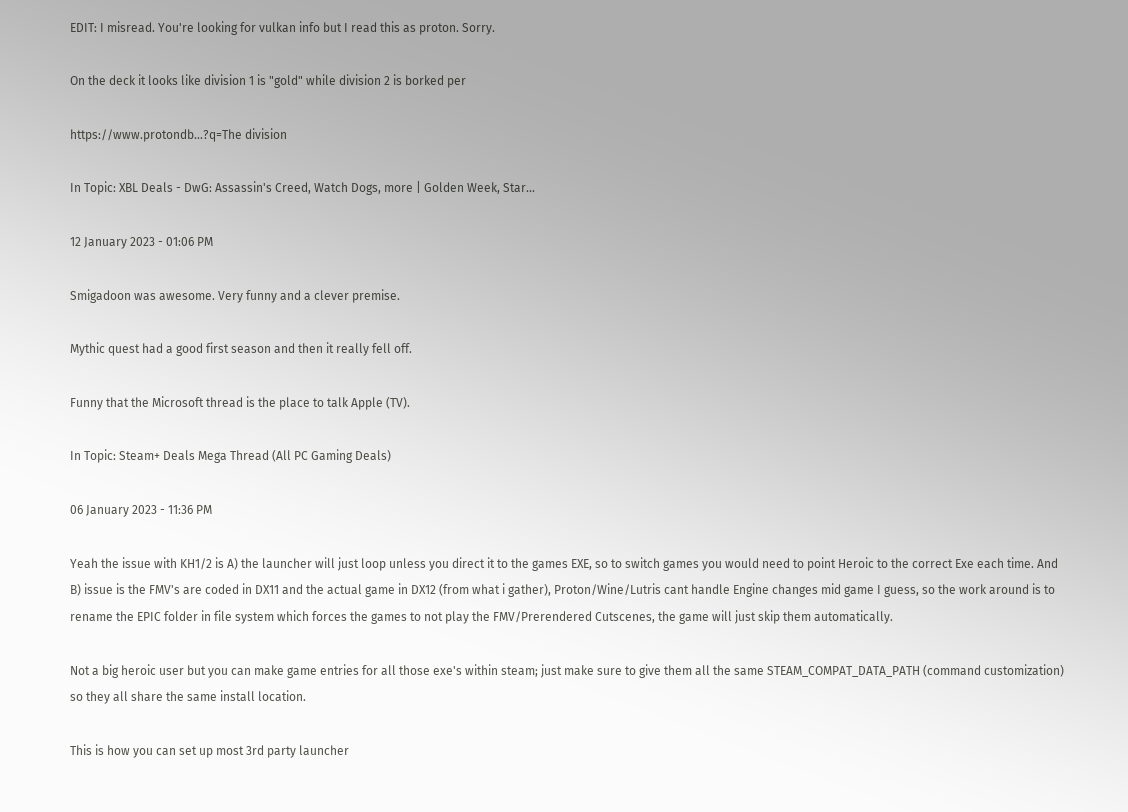EDIT: I misread. You're looking for vulkan info but I read this as proton. Sorry.

On the deck it looks like division 1 is "gold" while division 2 is borked per

https://www.protondb...?q=The division

In Topic: XBL Deals - DwG: Assassin's Creed, Watch Dogs, more | Golden Week, Star...

12 January 2023 - 01:06 PM

Smigadoon was awesome. Very funny and a clever premise.

Mythic quest had a good first season and then it really fell off.

Funny that the Microsoft thread is the place to talk Apple (TV).

In Topic: Steam+ Deals Mega Thread (All PC Gaming Deals)

06 January 2023 - 11:36 PM

Yeah the issue with KH1/2 is A) the launcher will just loop unless you direct it to the games EXE, so to switch games you would need to point Heroic to the correct Exe each time. And B) issue is the FMV's are coded in DX11 and the actual game in DX12 (from what i gather), Proton/Wine/Lutris cant handle Engine changes mid game I guess, so the work around is to rename the EPIC folder in file system which forces the games to not play the FMV/Prerendered Cutscenes, the game will just skip them automatically.

Not a big heroic user but you can make game entries for all those exe's within steam; just make sure to give them all the same STEAM_COMPAT_DATA_PATH (command customization) so they all share the same install location.

This is how you can set up most 3rd party launcher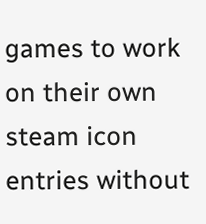games to work on their own steam icon entries without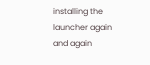installing the launcher again and again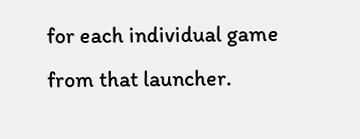for each individual game from that launcher.